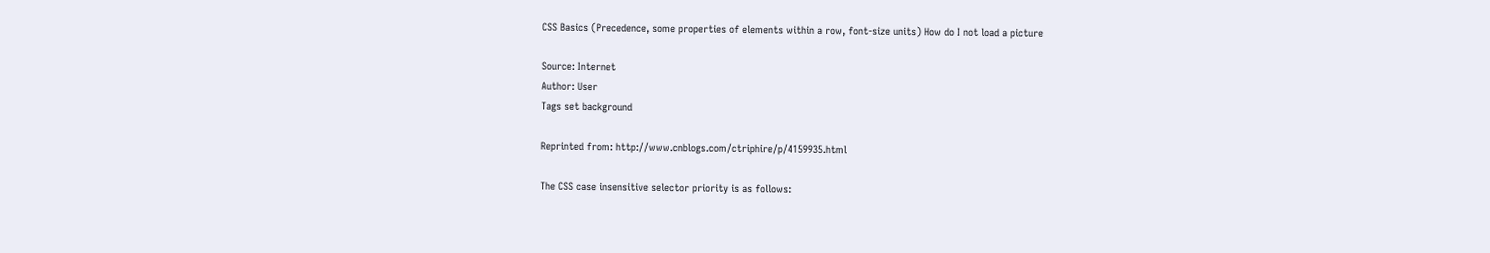CSS Basics (Precedence, some properties of elements within a row, font-size units) How do I not load a picture

Source: Internet
Author: User
Tags set background

Reprinted from: http://www.cnblogs.com/ctriphire/p/4159935.html

The CSS case insensitive selector priority is as follows: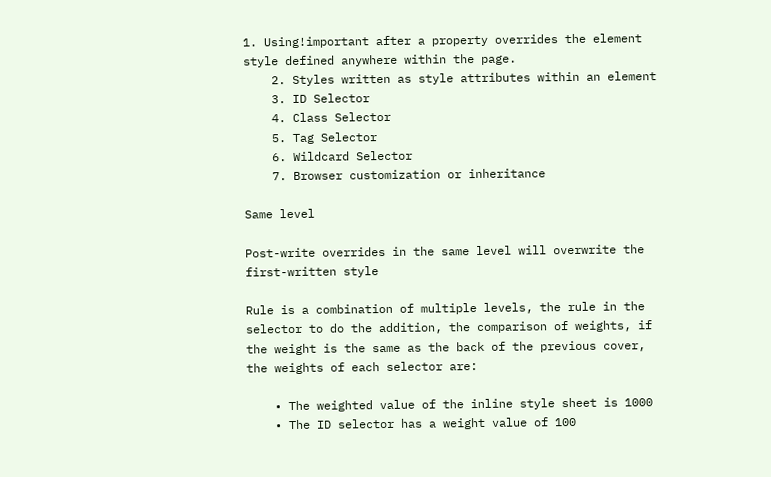1. Using!important after a property overrides the element style defined anywhere within the page.
    2. Styles written as style attributes within an element
    3. ID Selector
    4. Class Selector
    5. Tag Selector
    6. Wildcard Selector
    7. Browser customization or inheritance

Same level

Post-write overrides in the same level will overwrite the first-written style

Rule is a combination of multiple levels, the rule in the selector to do the addition, the comparison of weights, if the weight is the same as the back of the previous cover, the weights of each selector are:

    • The weighted value of the inline style sheet is 1000
    • The ID selector has a weight value of 100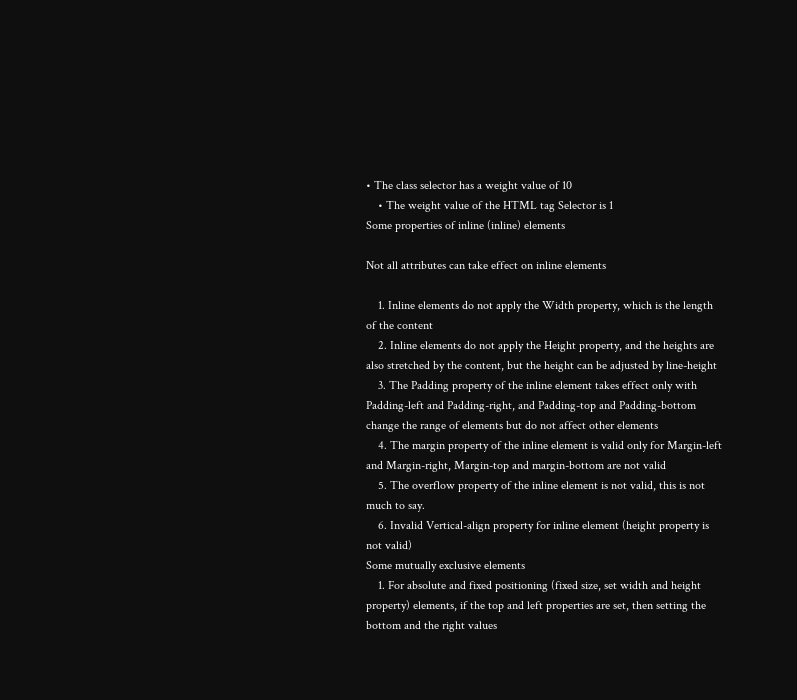• The class selector has a weight value of 10
    • The weight value of the HTML tag Selector is 1
Some properties of inline (inline) elements

Not all attributes can take effect on inline elements

    1. Inline elements do not apply the Width property, which is the length of the content
    2. Inline elements do not apply the Height property, and the heights are also stretched by the content, but the height can be adjusted by line-height
    3. The Padding property of the inline element takes effect only with Padding-left and Padding-right, and Padding-top and Padding-bottom change the range of elements but do not affect other elements
    4. The margin property of the inline element is valid only for Margin-left and Margin-right, Margin-top and margin-bottom are not valid
    5. The overflow property of the inline element is not valid, this is not much to say.
    6. Invalid Vertical-align property for inline element (height property is not valid)
Some mutually exclusive elements
    1. For absolute and fixed positioning (fixed size, set width and height property) elements, if the top and left properties are set, then setting the bottom and the right values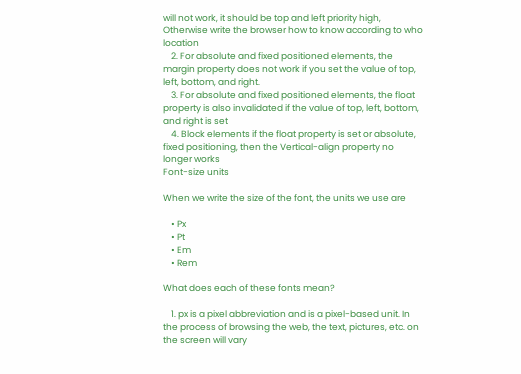will not work, it should be top and left priority high, Otherwise write the browser how to know according to who location
    2. For absolute and fixed positioned elements, the margin property does not work if you set the value of top, left, bottom, and right.
    3. For absolute and fixed positioned elements, the float property is also invalidated if the value of top, left, bottom, and right is set
    4. Block elements if the float property is set or absolute, fixed positioning, then the Vertical-align property no longer works
Font-size units

When we write the size of the font, the units we use are

    • Px
    • Pt
    • Em
    • Rem

What does each of these fonts mean?

    1. px is a pixel abbreviation and is a pixel-based unit. In the process of browsing the web, the text, pictures, etc. on the screen will vary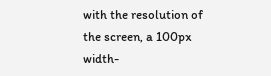with the resolution of the screen, a 100px width-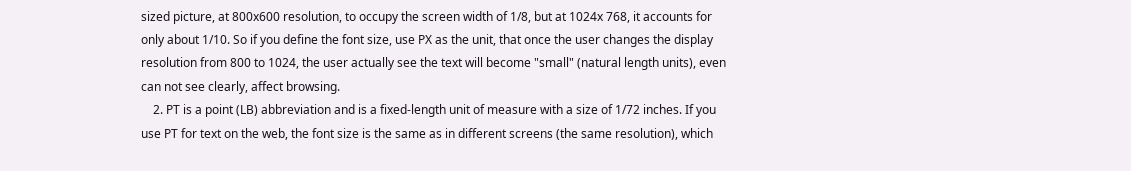sized picture, at 800x600 resolution, to occupy the screen width of 1/8, but at 1024x 768, it accounts for only about 1/10. So if you define the font size, use PX as the unit, that once the user changes the display resolution from 800 to 1024, the user actually see the text will become "small" (natural length units), even can not see clearly, affect browsing.
    2. PT is a point (LB) abbreviation and is a fixed-length unit of measure with a size of 1/72 inches. If you use PT for text on the web, the font size is the same as in different screens (the same resolution), which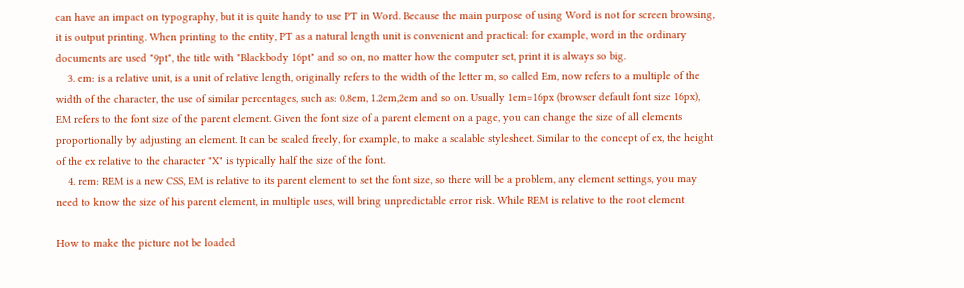can have an impact on typography, but it is quite handy to use PT in Word. Because the main purpose of using Word is not for screen browsing, it is output printing. When printing to the entity, PT as a natural length unit is convenient and practical: for example, word in the ordinary documents are used "9pt", the title with "Blackbody 16pt" and so on, no matter how the computer set, print it is always so big.
    3. em: is a relative unit, is a unit of relative length, originally refers to the width of the letter m, so called Em, now refers to a multiple of the width of the character, the use of similar percentages, such as: 0.8em, 1.2em,2em and so on. Usually 1em=16px (browser default font size 16px), EM refers to the font size of the parent element. Given the font size of a parent element on a page, you can change the size of all elements proportionally by adjusting an element. It can be scaled freely, for example, to make a scalable stylesheet. Similar to the concept of ex, the height of the ex relative to the character "X" is typically half the size of the font.
    4. rem: REM is a new CSS, EM is relative to its parent element to set the font size, so there will be a problem, any element settings, you may need to know the size of his parent element, in multiple uses, will bring unpredictable error risk. While REM is relative to the root element

How to make the picture not be loaded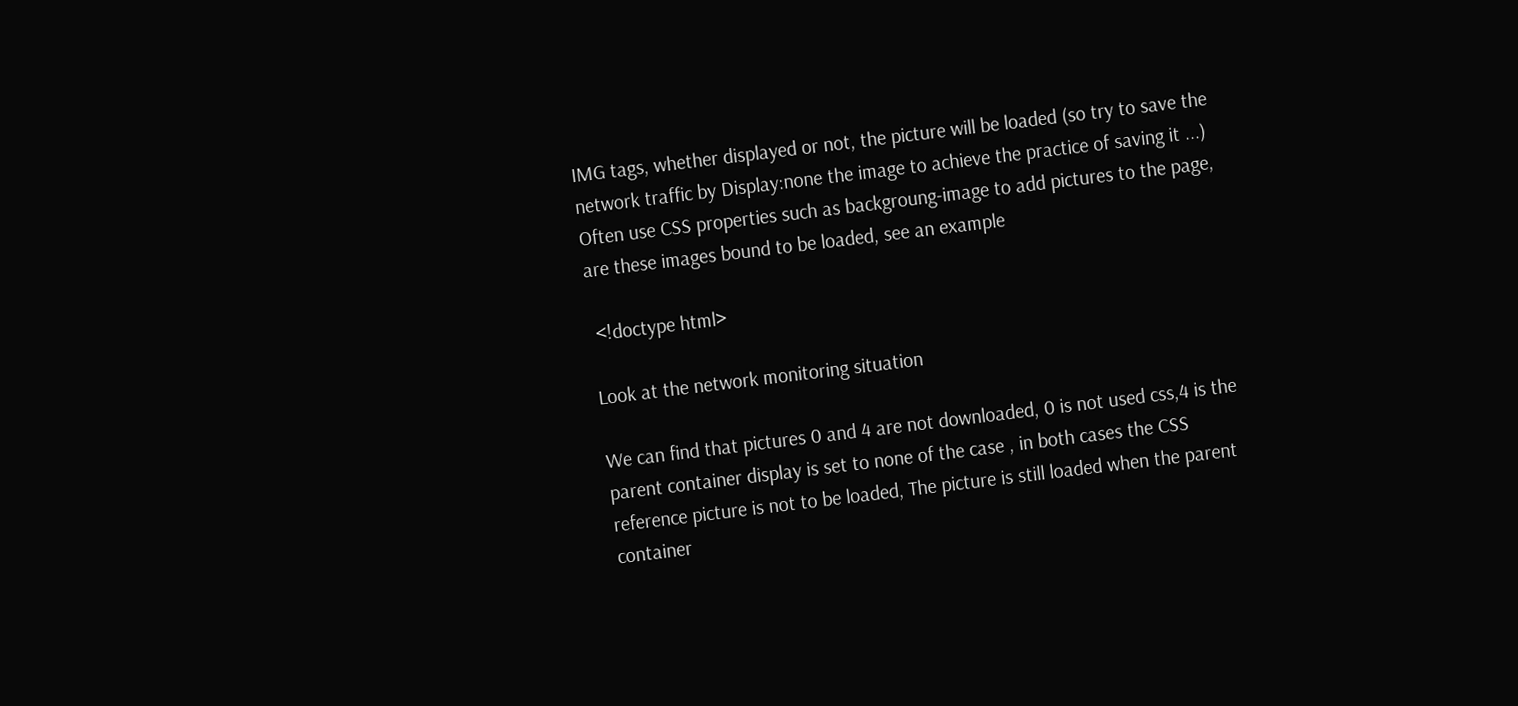IMG tags, whether displayed or not, the picture will be loaded (so try to save the network traffic by Display:none the image to achieve the practice of saving it ...) Often use CSS properties such as backgroung-image to add pictures to the page, are these images bound to be loaded, see an example

 <!doctype html>

Look at the network monitoring situation

We can find that pictures 0 and 4 are not downloaded, 0 is not used css,4 is the parent container display is set to none of the case , in both cases the CSS reference picture is not to be loaded, The picture is still loaded when the parent container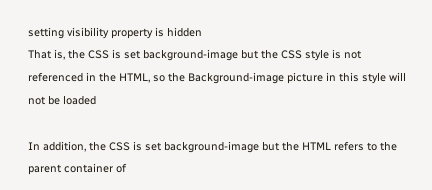setting visibility property is hidden
That is, the CSS is set background-image but the CSS style is not referenced in the HTML, so the Background-image picture in this style will not be loaded

In addition, the CSS is set background-image but the HTML refers to the parent container of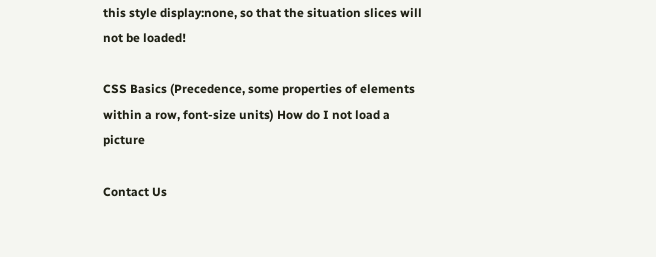this style display:none, so that the situation slices will not be loaded!

CSS Basics (Precedence, some properties of elements within a row, font-size units) How do I not load a picture

Contact Us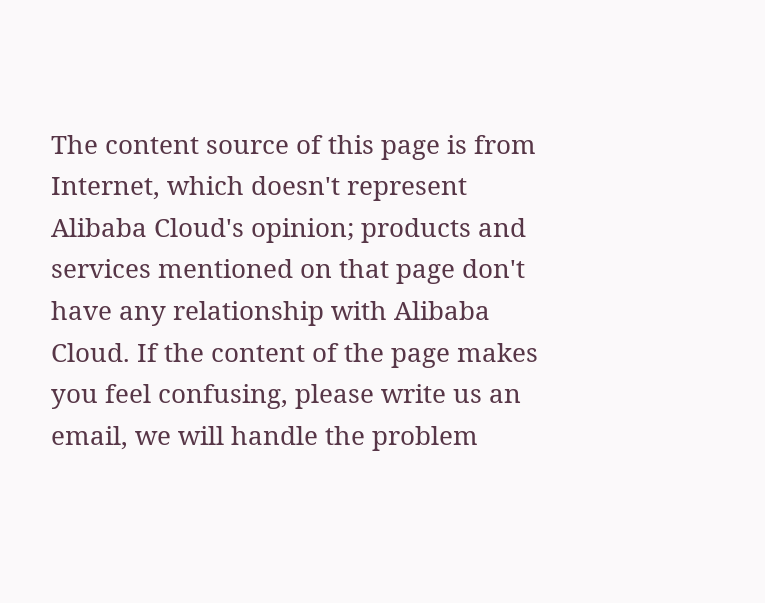The content source of this page is from Internet, which doesn't represent Alibaba Cloud's opinion; products and services mentioned on that page don't have any relationship with Alibaba Cloud. If the content of the page makes you feel confusing, please write us an email, we will handle the problem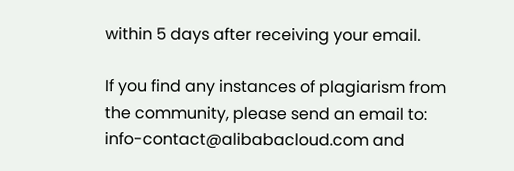within 5 days after receiving your email.

If you find any instances of plagiarism from the community, please send an email to: info-contact@alibabacloud.com and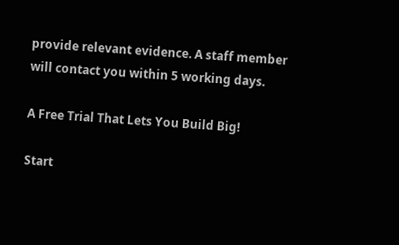provide relevant evidence. A staff member will contact you within 5 working days.

A Free Trial That Lets You Build Big!

Start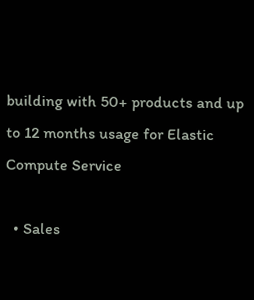building with 50+ products and up to 12 months usage for Elastic Compute Service

  • Sales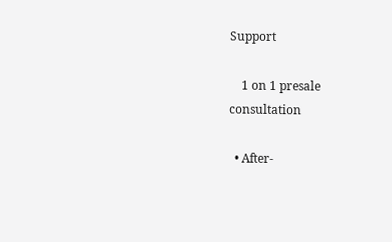Support

    1 on 1 presale consultation

  • After-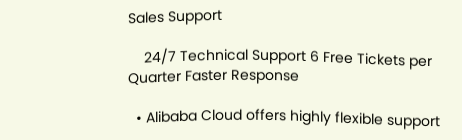Sales Support

    24/7 Technical Support 6 Free Tickets per Quarter Faster Response

  • Alibaba Cloud offers highly flexible support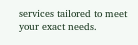services tailored to meet your exact needs.